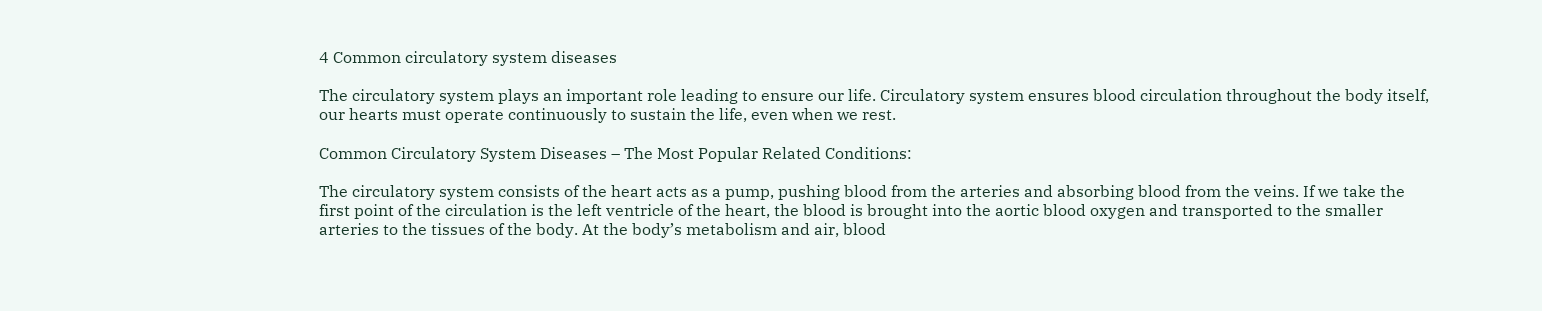4 Common circulatory system diseases

The circulatory system plays an important role leading to ensure our life. Circulatory system ensures blood circulation throughout the body itself, our hearts must operate continuously to sustain the life, even when we rest.

Common Circulatory System Diseases – The Most Popular Related Conditions:

The circulatory system consists of the heart acts as a pump, pushing blood from the arteries and absorbing blood from the veins. If we take the first point of the circulation is the left ventricle of the heart, the blood is brought into the aortic blood oxygen and transported to the smaller arteries to the tissues of the body. At the body’s metabolism and air, blood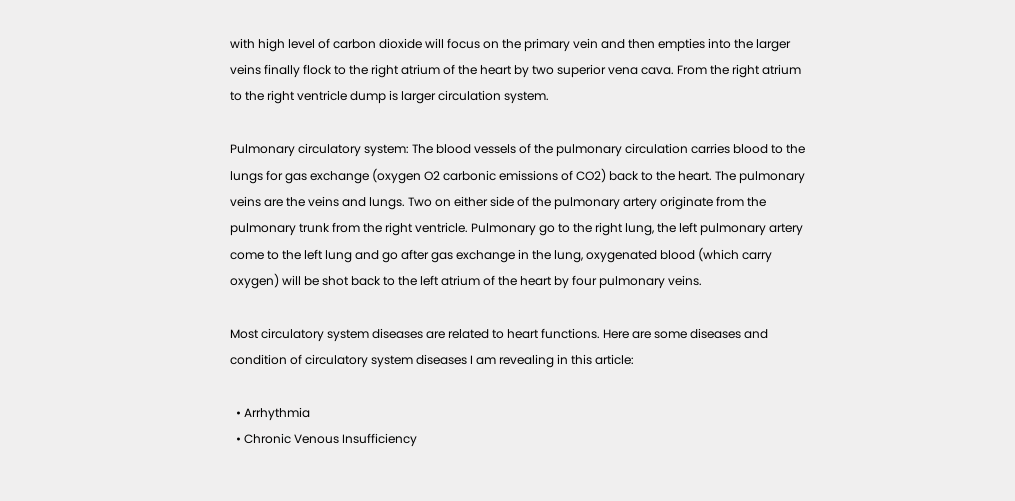with high level of carbon dioxide will focus on the primary vein and then empties into the larger veins finally flock to the right atrium of the heart by two superior vena cava. From the right atrium to the right ventricle dump is larger circulation system.

Pulmonary circulatory system: The blood vessels of the pulmonary circulation carries blood to the lungs for gas exchange (oxygen O2 carbonic emissions of CO2) back to the heart. The pulmonary veins are the veins and lungs. Two on either side of the pulmonary artery originate from the pulmonary trunk from the right ventricle. Pulmonary go to the right lung, the left pulmonary artery come to the left lung and go after gas exchange in the lung, oxygenated blood (which carry oxygen) will be shot back to the left atrium of the heart by four pulmonary veins.

Most circulatory system diseases are related to heart functions. Here are some diseases and condition of circulatory system diseases I am revealing in this article:

  • Arrhythmia
  • Chronic Venous Insufficiency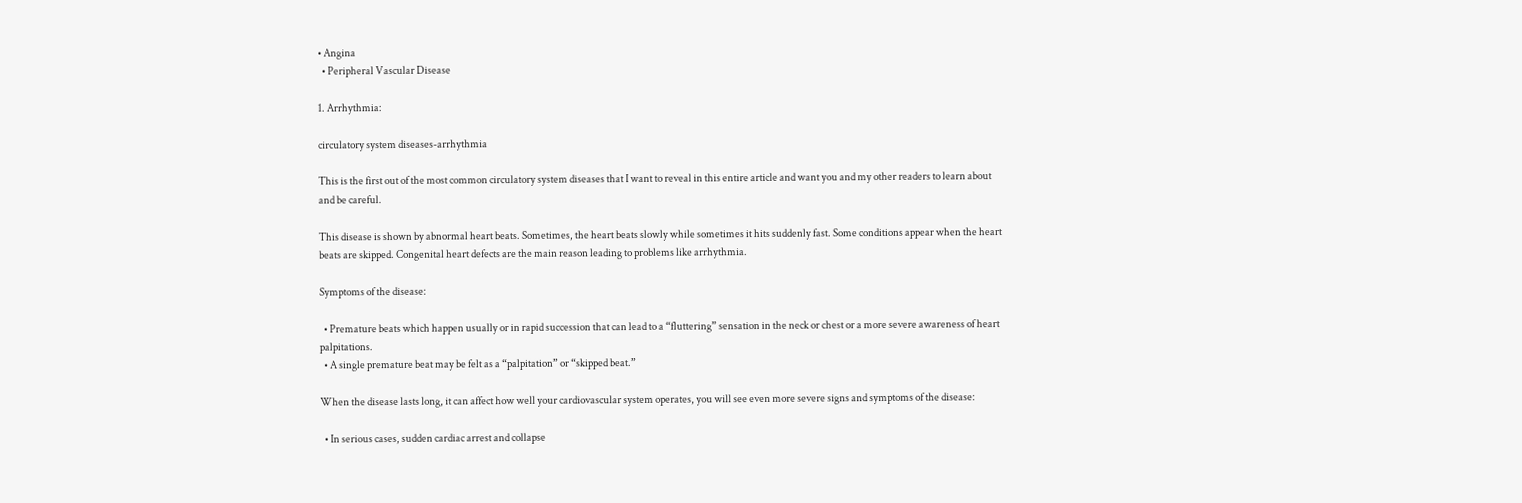• Angina
  • Peripheral Vascular Disease

1. Arrhythmia:

circulatory system diseases-arrhythmia

This is the first out of the most common circulatory system diseases that I want to reveal in this entire article and want you and my other readers to learn about and be careful.

This disease is shown by abnormal heart beats. Sometimes, the heart beats slowly while sometimes it hits suddenly fast. Some conditions appear when the heart beats are skipped. Congenital heart defects are the main reason leading to problems like arrhythmia.

Symptoms of the disease:

  • Premature beats which happen usually or in rapid succession that can lead to a “fluttering” sensation in the neck or chest or a more severe awareness of heart palpitations.
  • A single premature beat may be felt as a “palpitation” or “skipped beat.”

When the disease lasts long, it can affect how well your cardiovascular system operates, you will see even more severe signs and symptoms of the disease:

  • In serious cases, sudden cardiac arrest and collapse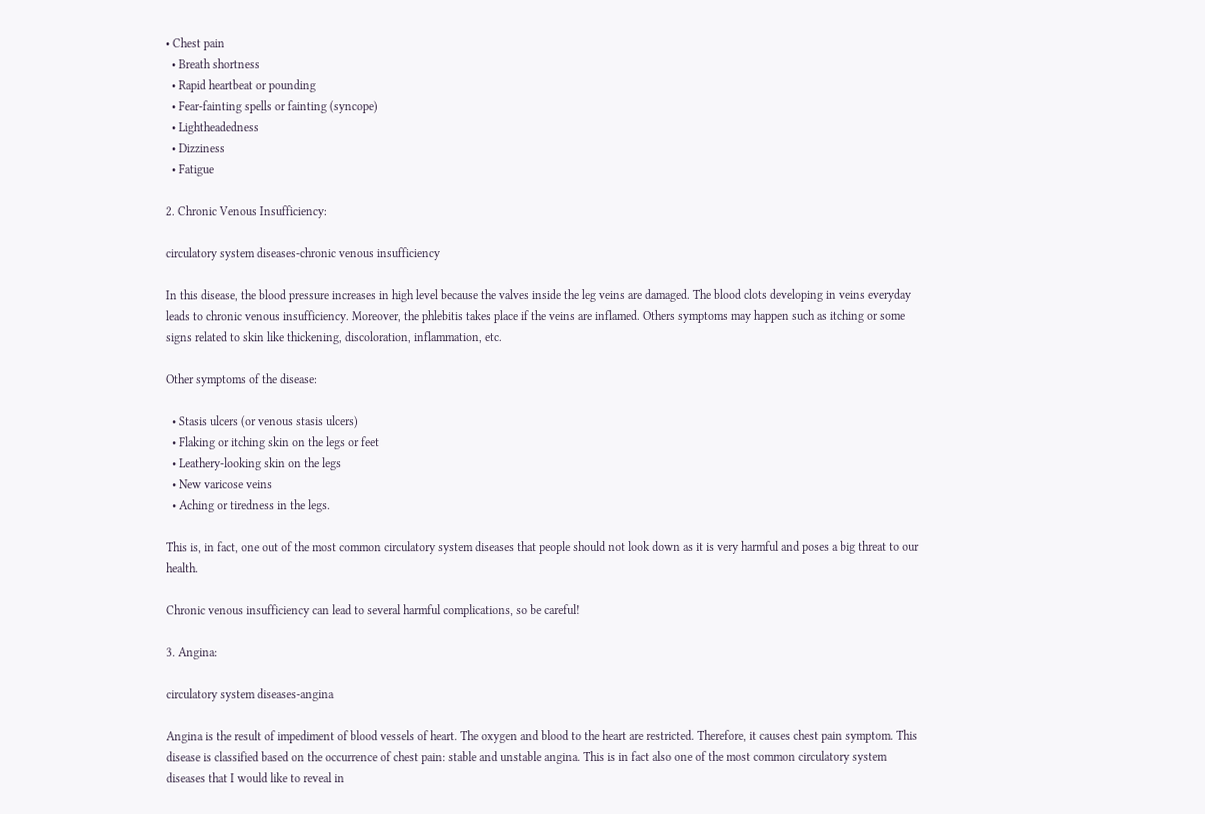• Chest pain
  • Breath shortness
  • Rapid heartbeat or pounding
  • Fear-fainting spells or fainting (syncope)
  • Lightheadedness
  • Dizziness
  • Fatigue

2. Chronic Venous Insufficiency:

circulatory system diseases-chronic venous insufficiency

In this disease, the blood pressure increases in high level because the valves inside the leg veins are damaged. The blood clots developing in veins everyday leads to chronic venous insufficiency. Moreover, the phlebitis takes place if the veins are inflamed. Others symptoms may happen such as itching or some signs related to skin like thickening, discoloration, inflammation, etc.

Other symptoms of the disease:

  • Stasis ulcers (or venous stasis ulcers)
  • Flaking or itching skin on the legs or feet
  • Leathery-looking skin on the legs
  • New varicose veins
  • Aching or tiredness in the legs.

This is, in fact, one out of the most common circulatory system diseases that people should not look down as it is very harmful and poses a big threat to our health.

Chronic venous insufficiency can lead to several harmful complications, so be careful!

3. Angina:

circulatory system diseases-angina

Angina is the result of impediment of blood vessels of heart. The oxygen and blood to the heart are restricted. Therefore, it causes chest pain symptom. This disease is classified based on the occurrence of chest pain: stable and unstable angina. This is in fact also one of the most common circulatory system diseases that I would like to reveal in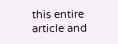this entire article and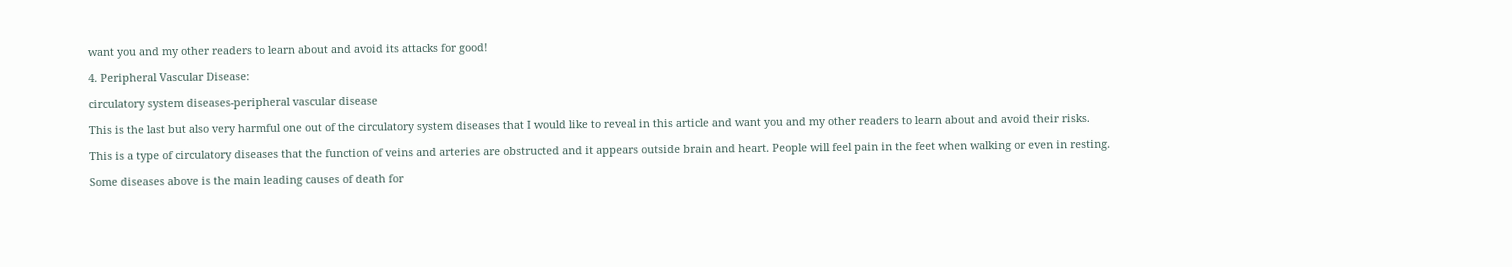want you and my other readers to learn about and avoid its attacks for good!

4. Peripheral Vascular Disease:

circulatory system diseases-peripheral vascular disease

This is the last but also very harmful one out of the circulatory system diseases that I would like to reveal in this article and want you and my other readers to learn about and avoid their risks.

This is a type of circulatory diseases that the function of veins and arteries are obstructed and it appears outside brain and heart. People will feel pain in the feet when walking or even in resting.

Some diseases above is the main leading causes of death for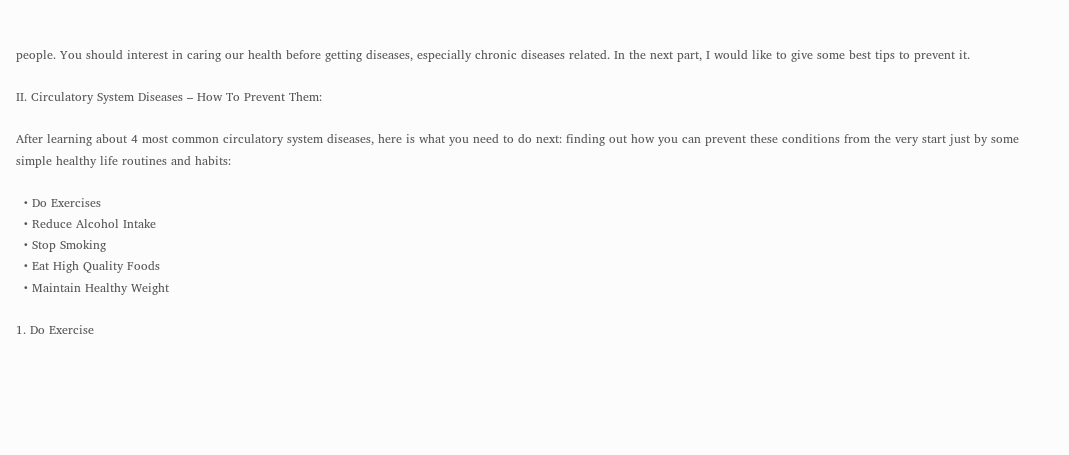people. You should interest in caring our health before getting diseases, especially chronic diseases related. In the next part, I would like to give some best tips to prevent it.

II. Circulatory System Diseases – How To Prevent Them:

After learning about 4 most common circulatory system diseases, here is what you need to do next: finding out how you can prevent these conditions from the very start just by some simple healthy life routines and habits:

  • Do Exercises
  • Reduce Alcohol Intake
  • Stop Smoking
  • Eat High Quality Foods
  • Maintain Healthy Weight

1. Do Exercise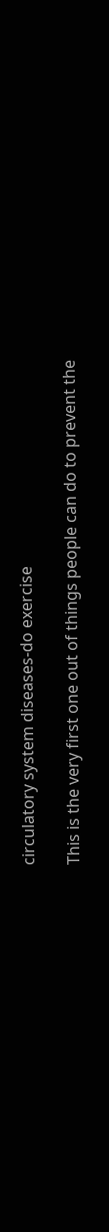circulatory system diseases-do exercise

This is the very first one out of things people can do to prevent the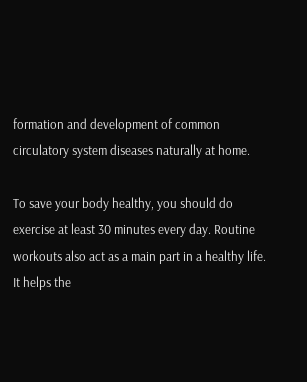formation and development of common circulatory system diseases naturally at home.

To save your body healthy, you should do exercise at least 30 minutes every day. Routine workouts also act as a main part in a healthy life. It helps the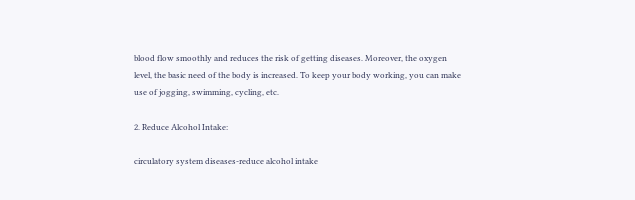blood flow smoothly and reduces the risk of getting diseases. Moreover, the oxygen level, the basic need of the body is increased. To keep your body working, you can make use of jogging, swimming, cycling, etc.

2. Reduce Alcohol Intake:

circulatory system diseases-reduce alcohol intake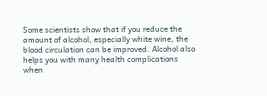Some scientists show that if you reduce the amount of alcohol, especially white wine, the blood circulation can be improved. Alcohol also helps you with many health complications when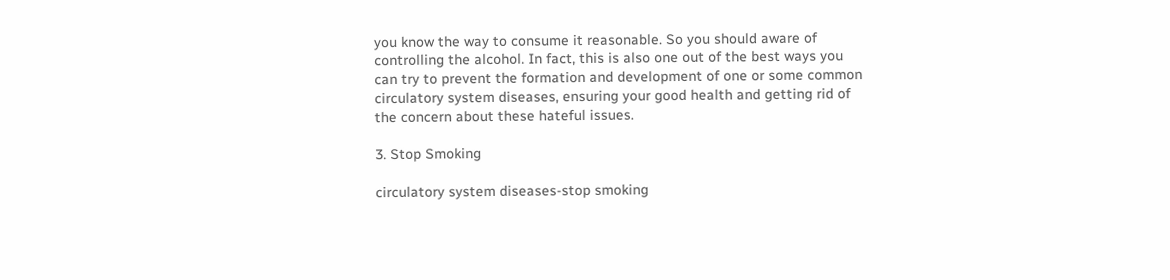you know the way to consume it reasonable. So you should aware of controlling the alcohol. In fact, this is also one out of the best ways you can try to prevent the formation and development of one or some common circulatory system diseases, ensuring your good health and getting rid of the concern about these hateful issues.

3. Stop Smoking

circulatory system diseases-stop smoking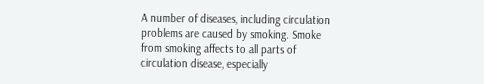A number of diseases, including circulation problems are caused by smoking. Smoke from smoking affects to all parts of circulation disease, especially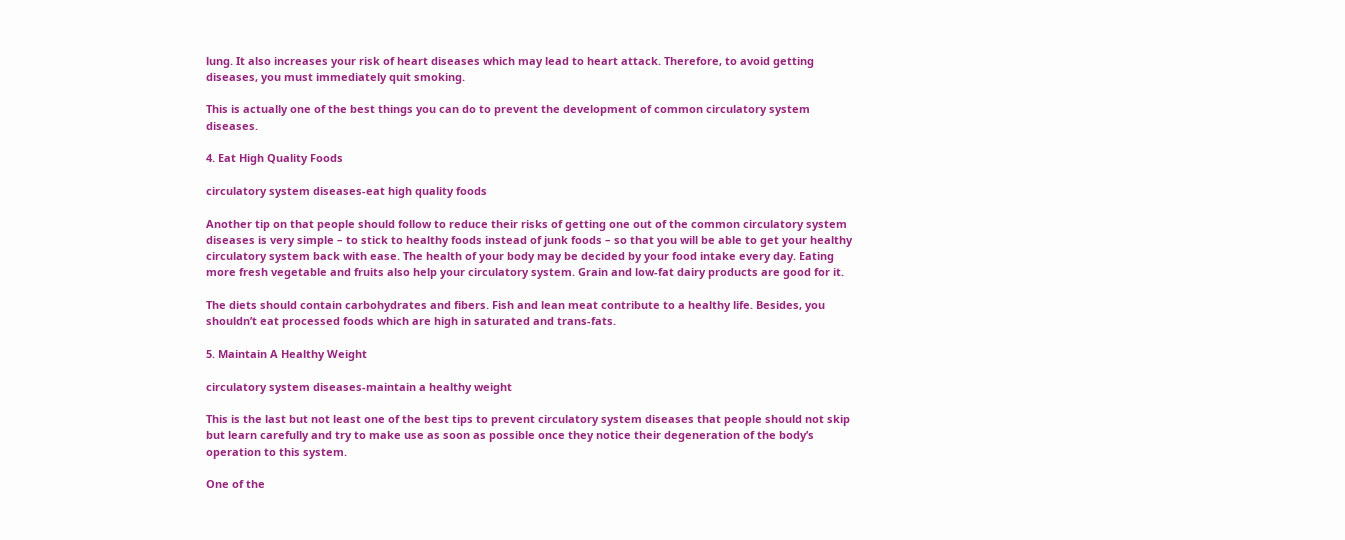lung. It also increases your risk of heart diseases which may lead to heart attack. Therefore, to avoid getting diseases, you must immediately quit smoking.

This is actually one of the best things you can do to prevent the development of common circulatory system diseases.

4. Eat High Quality Foods

circulatory system diseases-eat high quality foods

Another tip on that people should follow to reduce their risks of getting one out of the common circulatory system diseases is very simple – to stick to healthy foods instead of junk foods – so that you will be able to get your healthy circulatory system back with ease. The health of your body may be decided by your food intake every day. Eating more fresh vegetable and fruits also help your circulatory system. Grain and low-fat dairy products are good for it.

The diets should contain carbohydrates and fibers. Fish and lean meat contribute to a healthy life. Besides, you shouldn’t eat processed foods which are high in saturated and trans-fats.

5. Maintain A Healthy Weight

circulatory system diseases-maintain a healthy weight

This is the last but not least one of the best tips to prevent circulatory system diseases that people should not skip but learn carefully and try to make use as soon as possible once they notice their degeneration of the body’s operation to this system.

One of the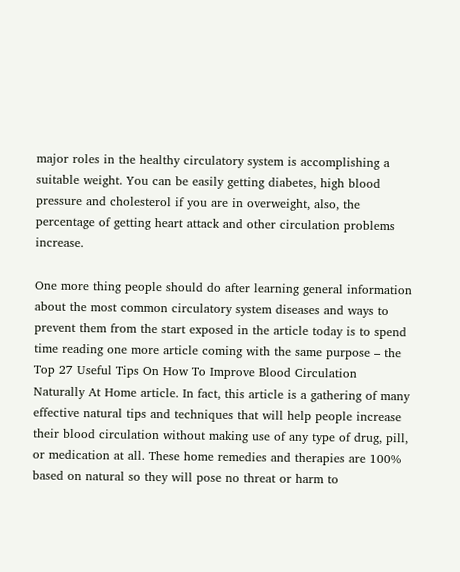major roles in the healthy circulatory system is accomplishing a suitable weight. You can be easily getting diabetes, high blood pressure and cholesterol if you are in overweight, also, the percentage of getting heart attack and other circulation problems increase.

One more thing people should do after learning general information about the most common circulatory system diseases and ways to prevent them from the start exposed in the article today is to spend time reading one more article coming with the same purpose – the Top 27 Useful Tips On How To Improve Blood Circulation Naturally At Home article. In fact, this article is a gathering of many effective natural tips and techniques that will help people increase their blood circulation without making use of any type of drug, pill, or medication at all. These home remedies and therapies are 100% based on natural so they will pose no threat or harm to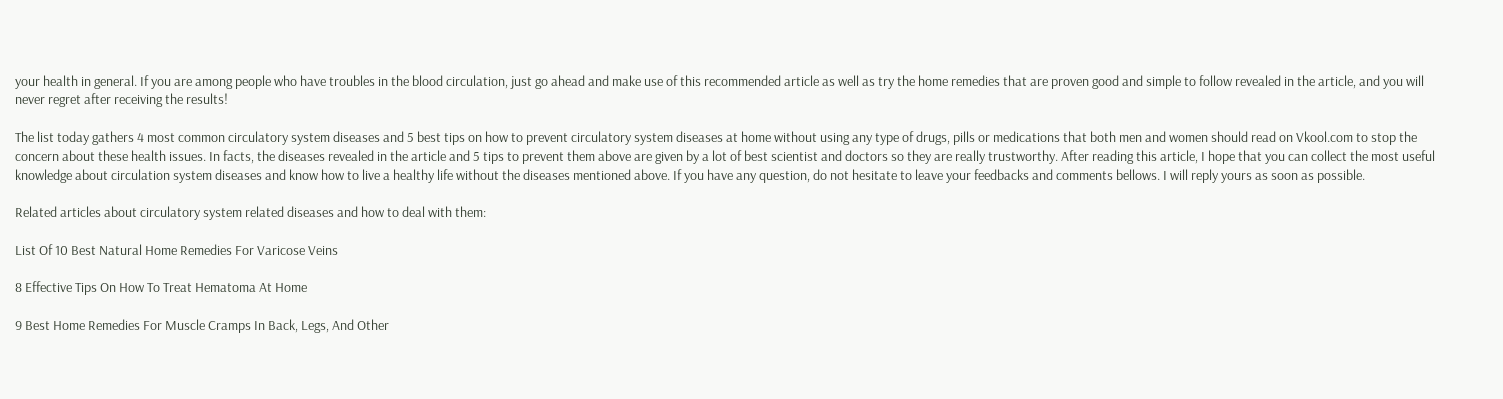your health in general. If you are among people who have troubles in the blood circulation, just go ahead and make use of this recommended article as well as try the home remedies that are proven good and simple to follow revealed in the article, and you will never regret after receiving the results!

The list today gathers 4 most common circulatory system diseases and 5 best tips on how to prevent circulatory system diseases at home without using any type of drugs, pills or medications that both men and women should read on Vkool.com to stop the concern about these health issues. In facts, the diseases revealed in the article and 5 tips to prevent them above are given by a lot of best scientist and doctors so they are really trustworthy. After reading this article, I hope that you can collect the most useful knowledge about circulation system diseases and know how to live a healthy life without the diseases mentioned above. If you have any question, do not hesitate to leave your feedbacks and comments bellows. I will reply yours as soon as possible.

Related articles about circulatory system related diseases and how to deal with them:

List Of 10 Best Natural Home Remedies For Varicose Veins

8 Effective Tips On How To Treat Hematoma At Home

9 Best Home Remedies For Muscle Cramps In Back, Legs, And Other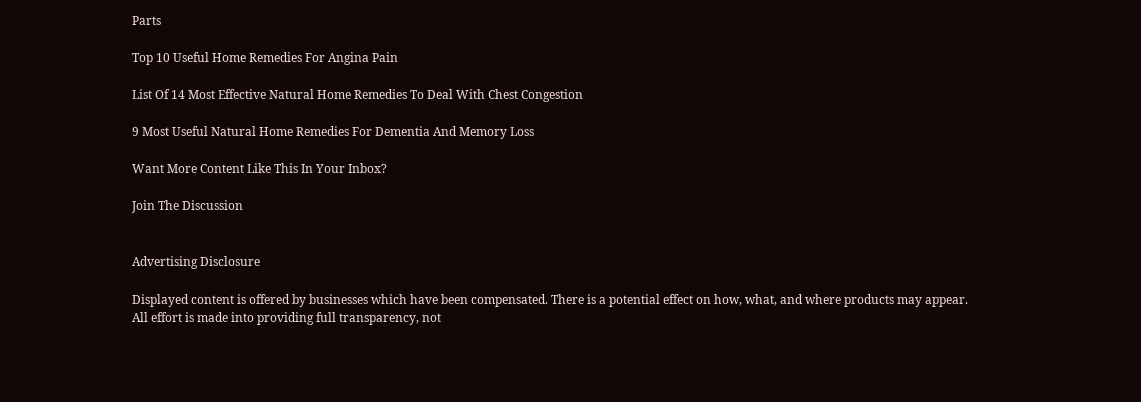Parts

Top 10 Useful Home Remedies For Angina Pain

List Of 14 Most Effective Natural Home Remedies To Deal With Chest Congestion

9 Most Useful Natural Home Remedies For Dementia And Memory Loss

Want More Content Like This In Your Inbox?

Join The Discussion


Advertising Disclosure

Displayed content is offered by businesses which have been compensated. There is a potential effect on how, what, and where products may appear. All effort is made into providing full transparency, not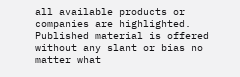all available products or companies are highlighted. Published material is offered without any slant or bias no matter what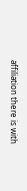affiliation there is with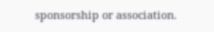sponsorship or association.